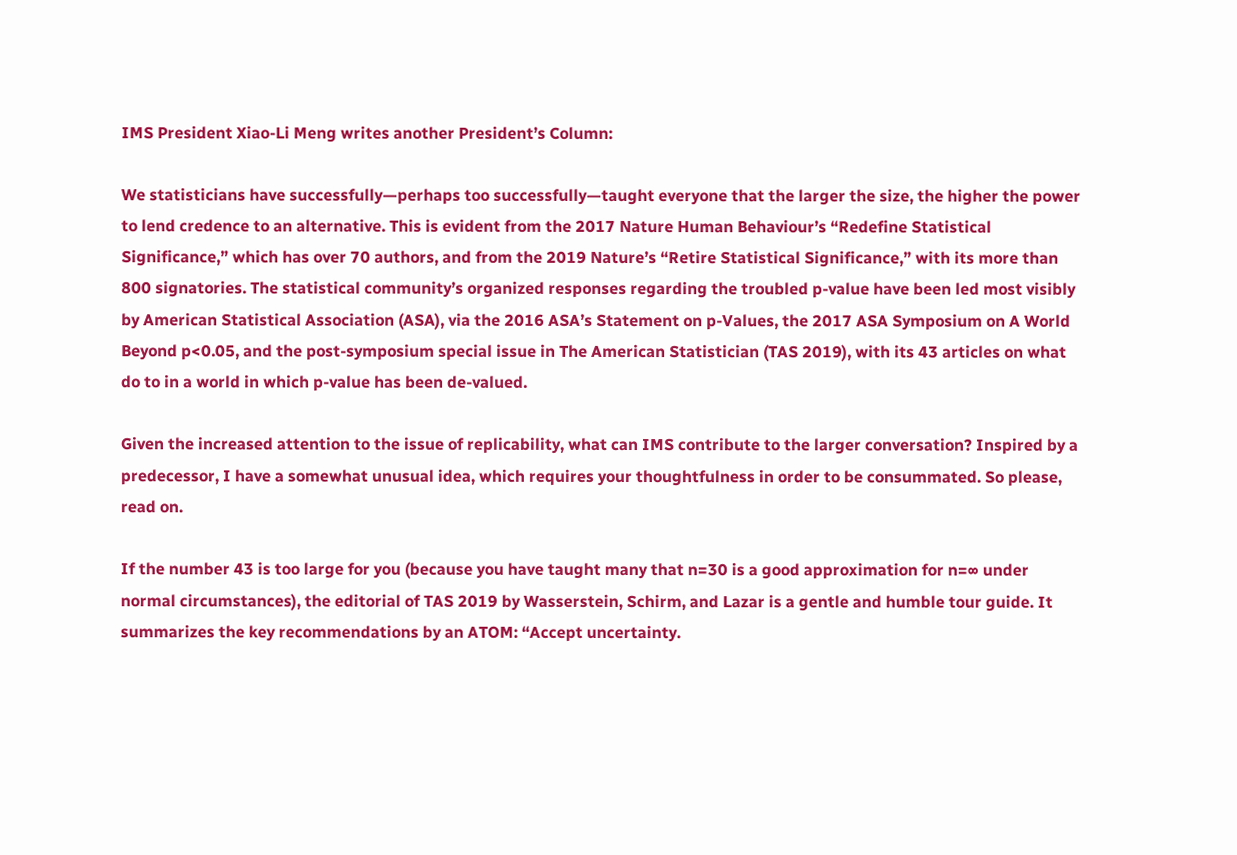IMS President Xiao-Li Meng writes another President’s Column:

We statisticians have successfully—perhaps too successfully—taught everyone that the larger the size, the higher the power to lend credence to an alternative. This is evident from the 2017 Nature Human Behaviour’s “Redefine Statistical Significance,” which has over 70 authors, and from the 2019 Nature’s “Retire Statistical Significance,” with its more than 800 signatories. The statistical community’s organized responses regarding the troubled p-value have been led most visibly by American Statistical Association (ASA), via the 2016 ASA’s Statement on p-Values, the 2017 ASA Symposium on A World Beyond p<0.05, and the post-symposium special issue in The American Statistician (TAS 2019), with its 43 articles on what do to in a world in which p-value has been de-valued.

Given the increased attention to the issue of replicability, what can IMS contribute to the larger conversation? Inspired by a predecessor, I have a somewhat unusual idea, which requires your thoughtfulness in order to be consummated. So please, read on.

If the number 43 is too large for you (because you have taught many that n=30 is a good approximation for n=∞ under normal circumstances), the editorial of TAS 2019 by Wasserstein, Schirm, and Lazar is a gentle and humble tour guide. It summarizes the key recommendations by an ATOM: “Accept uncertainty.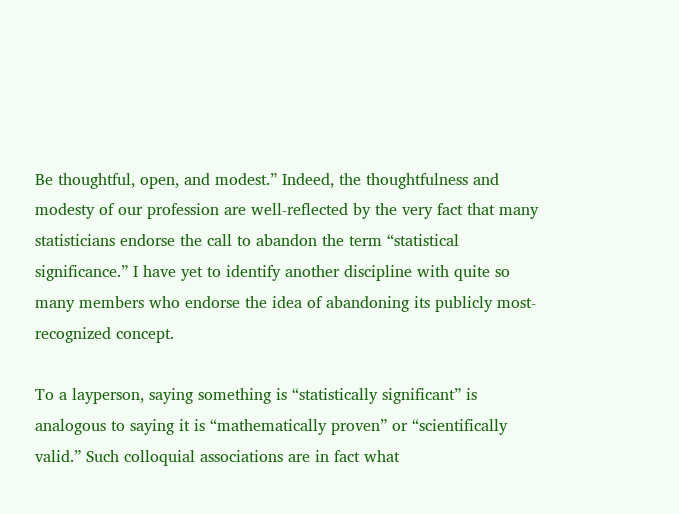Be thoughtful, open, and modest.” Indeed, the thoughtfulness and modesty of our profession are well-reflected by the very fact that many statisticians endorse the call to abandon the term “statistical significance.” I have yet to identify another discipline with quite so many members who endorse the idea of abandoning its publicly most-recognized concept.

To a layperson, saying something is “statistically significant” is analogous to saying it is “mathematically proven” or “scientifically valid.” Such colloquial associations are in fact what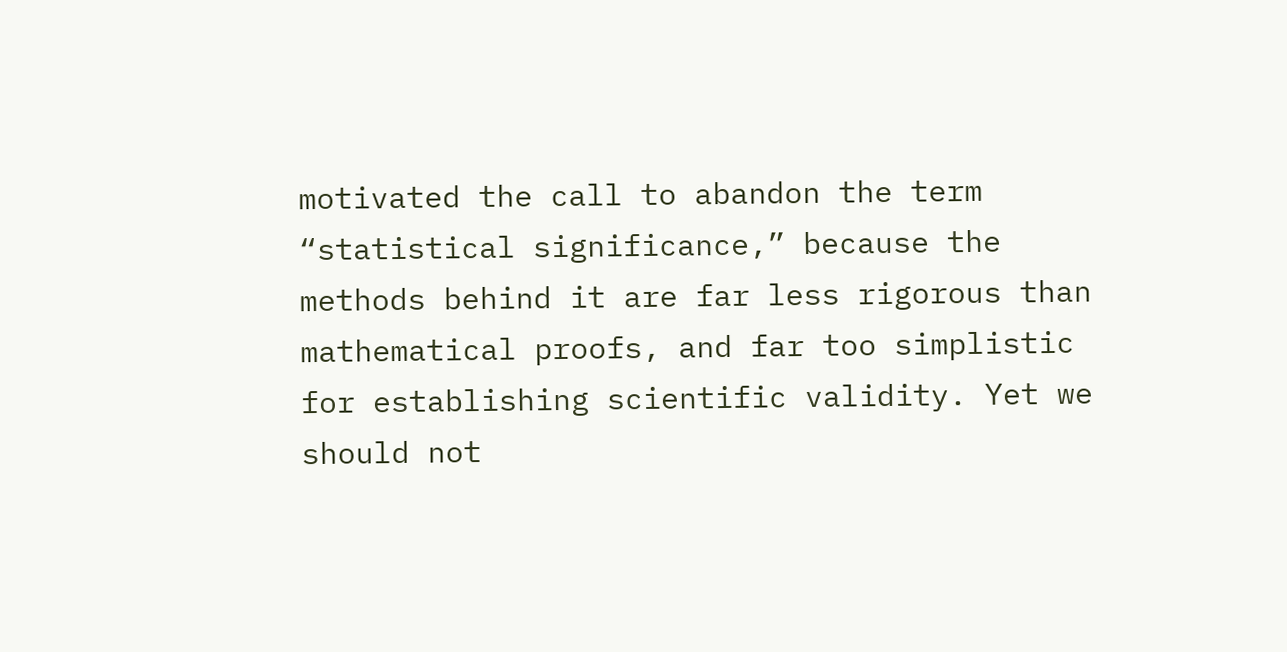motivated the call to abandon the term “statistical significance,” because the methods behind it are far less rigorous than mathematical proofs, and far too simplistic for establishing scientific validity. Yet we should not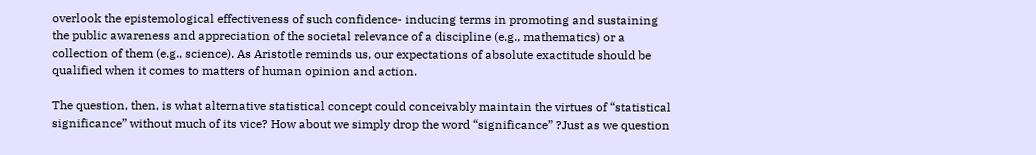overlook the epistemological effectiveness of such confidence- inducing terms in promoting and sustaining the public awareness and appreciation of the societal relevance of a discipline (e.g., mathematics) or a collection of them (e.g., science). As Aristotle reminds us, our expectations of absolute exactitude should be qualified when it comes to matters of human opinion and action.

The question, then, is what alternative statistical concept could conceivably maintain the virtues of “statistical significance” without much of its vice? How about we simply drop the word “significance” ?Just as we question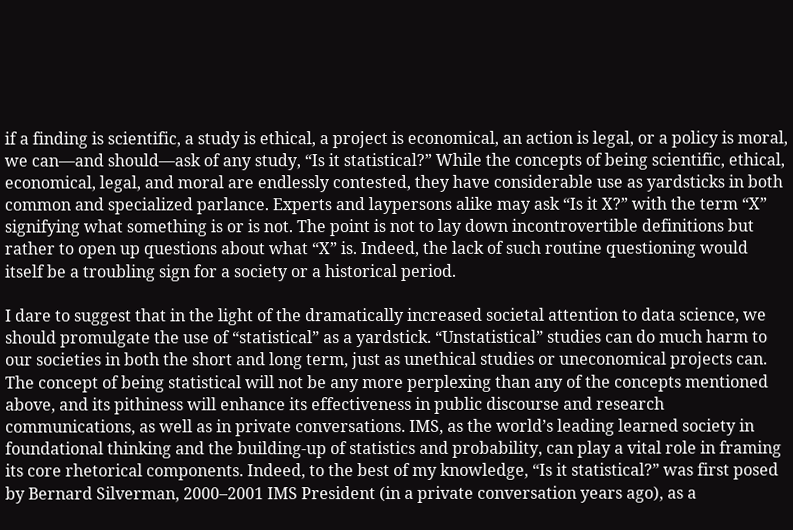if a finding is scientific, a study is ethical, a project is economical, an action is legal, or a policy is moral, we can—and should—ask of any study, “Is it statistical?” While the concepts of being scientific, ethical, economical, legal, and moral are endlessly contested, they have considerable use as yardsticks in both common and specialized parlance. Experts and laypersons alike may ask “Is it X?” with the term “X” signifying what something is or is not. The point is not to lay down incontrovertible definitions but rather to open up questions about what “X” is. Indeed, the lack of such routine questioning would itself be a troubling sign for a society or a historical period.

I dare to suggest that in the light of the dramatically increased societal attention to data science, we should promulgate the use of “statistical” as a yardstick. “Unstatistical” studies can do much harm to our societies in both the short and long term, just as unethical studies or uneconomical projects can. The concept of being statistical will not be any more perplexing than any of the concepts mentioned above, and its pithiness will enhance its effectiveness in public discourse and research communications, as well as in private conversations. IMS, as the world’s leading learned society in foundational thinking and the building-up of statistics and probability, can play a vital role in framing its core rhetorical components. Indeed, to the best of my knowledge, “Is it statistical?” was first posed by Bernard Silverman, 2000–2001 IMS President (in a private conversation years ago), as a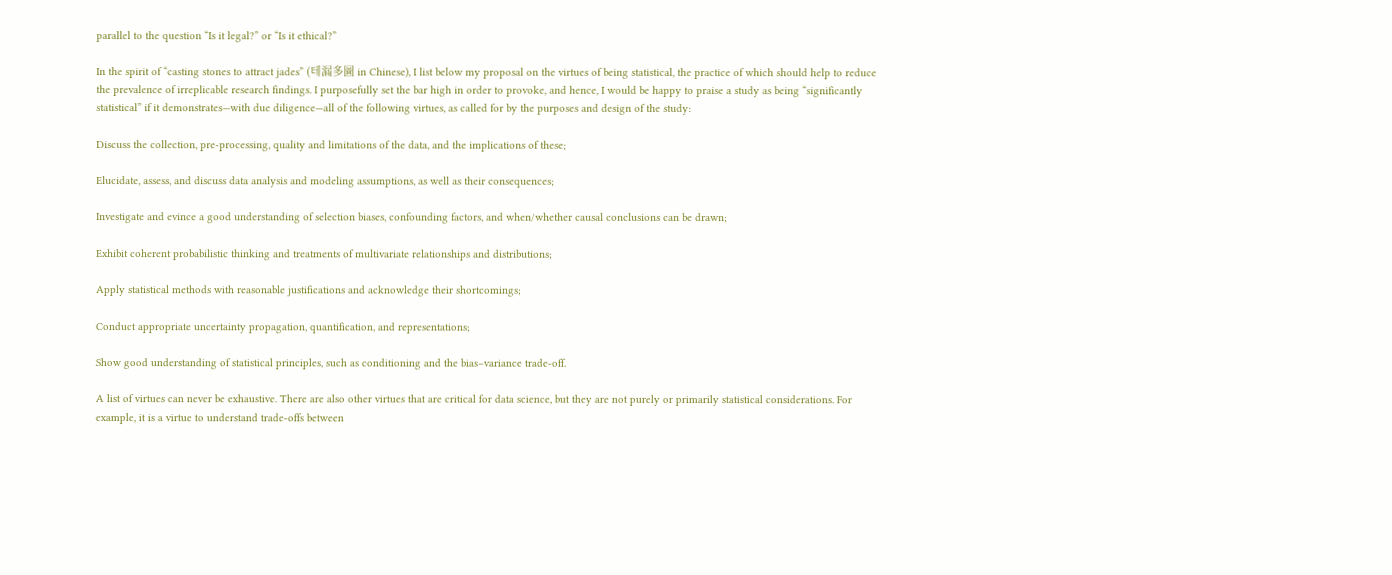parallel to the question “Is it legal?” or “Is it ethical?”

In the spirit of “casting stones to attract jades” (테漏多圖 in Chinese), I list below my proposal on the virtues of being statistical, the practice of which should help to reduce the prevalence of irreplicable research findings. I purposefully set the bar high in order to provoke, and hence, I would be happy to praise a study as being “significantly statistical” if it demonstrates—with due diligence—all of the following virtues, as called for by the purposes and design of the study:

Discuss the collection, pre-processing, quality and limitations of the data, and the implications of these;

Elucidate, assess, and discuss data analysis and modeling assumptions, as well as their consequences;

Investigate and evince a good understanding of selection biases, confounding factors, and when/whether causal conclusions can be drawn;

Exhibit coherent probabilistic thinking and treatments of multivariate relationships and distributions;

Apply statistical methods with reasonable justifications and acknowledge their shortcomings;

Conduct appropriate uncertainty propagation, quantification, and representations;

Show good understanding of statistical principles, such as conditioning and the bias–variance trade-off.

A list of virtues can never be exhaustive. There are also other virtues that are critical for data science, but they are not purely or primarily statistical considerations. For example, it is a virtue to understand trade-offs between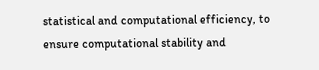statistical and computational efficiency, to ensure computational stability and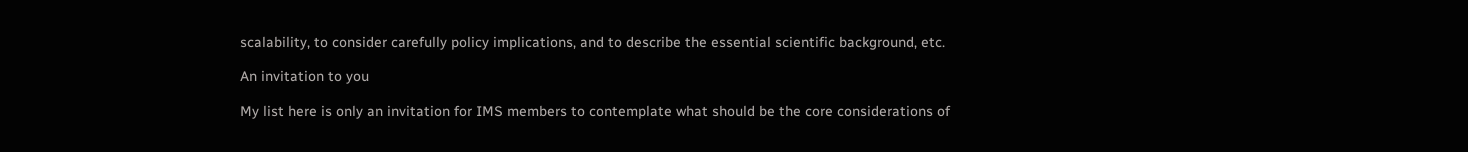scalability, to consider carefully policy implications, and to describe the essential scientific background, etc.

An invitation to you

My list here is only an invitation for IMS members to contemplate what should be the core considerations of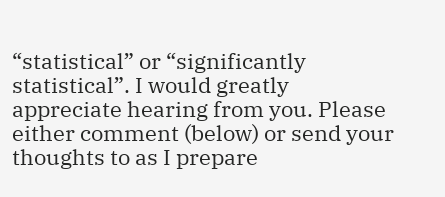“statistical” or “significantly statistical”. I would greatly appreciate hearing from you. Please either comment (below) or send your thoughts to as I prepare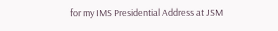for my IMS Presidential Address at JSM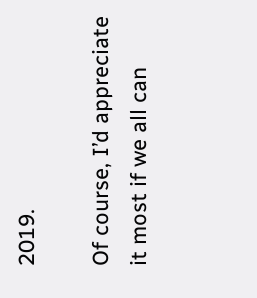2019.

Of course, I’d appreciate it most if we all can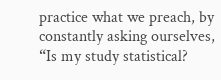practice what we preach, by constantly asking ourselves, “Is my study statistical?